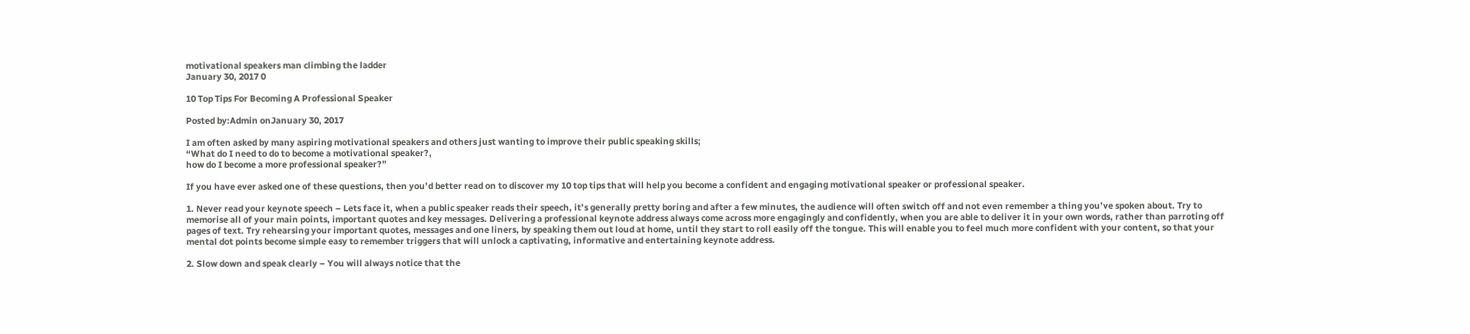motivational speakers man climbing the ladder
January 30, 2017 0

10 Top Tips For Becoming A Professional Speaker

Posted by:Admin onJanuary 30, 2017

I am often asked by many aspiring motivational speakers and others just wanting to improve their public speaking skills;
“What do I need to do to become a motivational speaker?,
how do I become a more professional speaker?”

If you have ever asked one of these questions, then you’d better read on to discover my 10 top tips that will help you become a confident and engaging motivational speaker or professional speaker.

1. Never read your keynote speech – Lets face it, when a public speaker reads their speech, it’s generally pretty boring and after a few minutes, the audience will often switch off and not even remember a thing you’ve spoken about. Try to memorise all of your main points, important quotes and key messages. Delivering a professional keynote address always come across more engagingly and confidently, when you are able to deliver it in your own words, rather than parroting off pages of text. Try rehearsing your important quotes, messages and one liners, by speaking them out loud at home, until they start to roll easily off the tongue. This will enable you to feel much more confident with your content, so that your mental dot points become simple easy to remember triggers that will unlock a captivating, informative and entertaining keynote address.

2. Slow down and speak clearly – You will always notice that the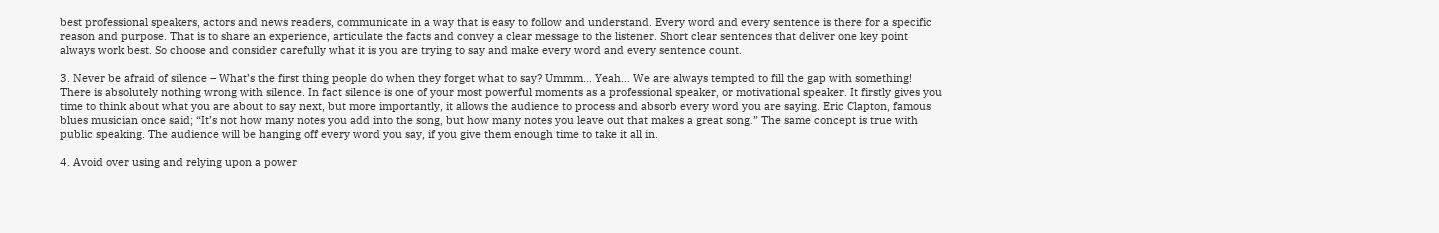best professional speakers, actors and news readers, communicate in a way that is easy to follow and understand. Every word and every sentence is there for a specific reason and purpose. That is to share an experience, articulate the facts and convey a clear message to the listener. Short clear sentences that deliver one key point always work best. So choose and consider carefully what it is you are trying to say and make every word and every sentence count.

3. Never be afraid of silence – What’s the first thing people do when they forget what to say? Ummm… Yeah… We are always tempted to fill the gap with something! There is absolutely nothing wrong with silence. In fact silence is one of your most powerful moments as a professional speaker, or motivational speaker. It firstly gives you time to think about what you are about to say next, but more importantly, it allows the audience to process and absorb every word you are saying. Eric Clapton, famous blues musician once said; “It’s not how many notes you add into the song, but how many notes you leave out that makes a great song.” The same concept is true with public speaking. The audience will be hanging off every word you say, if you give them enough time to take it all in.

4. Avoid over using and relying upon a power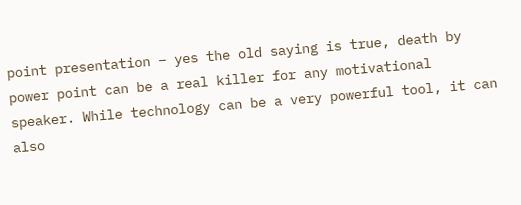point presentation – yes the old saying is true, death by power point can be a real killer for any motivational speaker. While technology can be a very powerful tool, it can also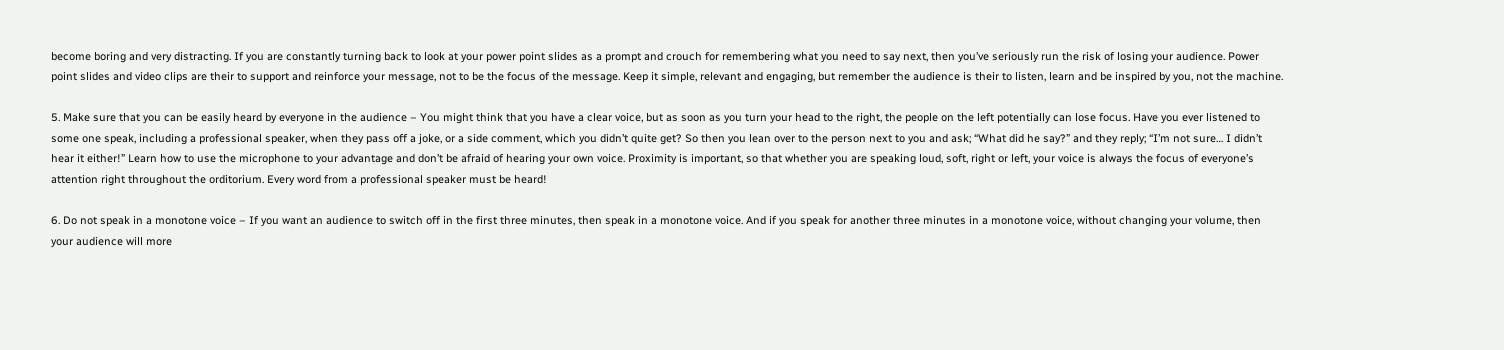become boring and very distracting. If you are constantly turning back to look at your power point slides as a prompt and crouch for remembering what you need to say next, then you’ve seriously run the risk of losing your audience. Power point slides and video clips are their to support and reinforce your message, not to be the focus of the message. Keep it simple, relevant and engaging, but remember the audience is their to listen, learn and be inspired by you, not the machine.

5. Make sure that you can be easily heard by everyone in the audience – You might think that you have a clear voice, but as soon as you turn your head to the right, the people on the left potentially can lose focus. Have you ever listened to some one speak, including a professional speaker, when they pass off a joke, or a side comment, which you didn’t quite get? So then you lean over to the person next to you and ask; “What did he say?” and they reply; “I’m not sure… I didn’t hear it either!” Learn how to use the microphone to your advantage and don’t be afraid of hearing your own voice. Proximity is important, so that whether you are speaking loud, soft, right or left, your voice is always the focus of everyone’s attention right throughout the orditorium. Every word from a professional speaker must be heard!

6. Do not speak in a monotone voice – If you want an audience to switch off in the first three minutes, then speak in a monotone voice. And if you speak for another three minutes in a monotone voice, without changing your volume, then your audience will more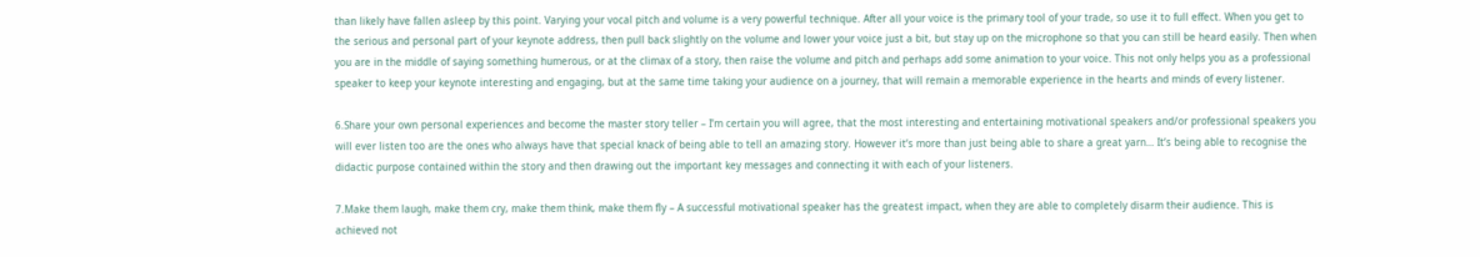than likely have fallen asleep by this point. Varying your vocal pitch and volume is a very powerful technique. After all your voice is the primary tool of your trade, so use it to full effect. When you get to the serious and personal part of your keynote address, then pull back slightly on the volume and lower your voice just a bit, but stay up on the microphone so that you can still be heard easily. Then when you are in the middle of saying something humerous, or at the climax of a story, then raise the volume and pitch and perhaps add some animation to your voice. This not only helps you as a professional speaker to keep your keynote interesting and engaging, but at the same time taking your audience on a journey, that will remain a memorable experience in the hearts and minds of every listener.

6.Share your own personal experiences and become the master story teller – I’m certain you will agree, that the most interesting and entertaining motivational speakers and/or professional speakers you will ever listen too are the ones who always have that special knack of being able to tell an amazing story. However it’s more than just being able to share a great yarn… It’s being able to recognise the didactic purpose contained within the story and then drawing out the important key messages and connecting it with each of your listeners.

7.Make them laugh, make them cry, make them think, make them fly – A successful motivational speaker has the greatest impact, when they are able to completely disarm their audience. This is achieved not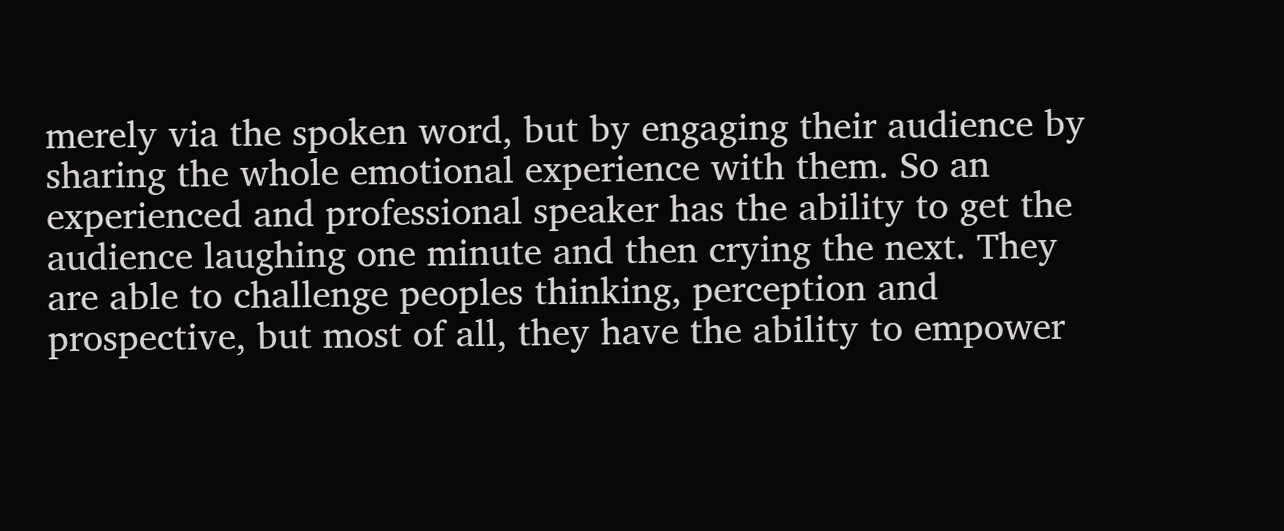merely via the spoken word, but by engaging their audience by sharing the whole emotional experience with them. So an experienced and professional speaker has the ability to get the audience laughing one minute and then crying the next. They are able to challenge peoples thinking, perception and prospective, but most of all, they have the ability to empower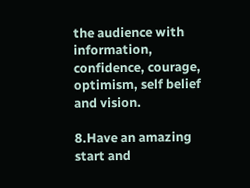the audience with information, confidence, courage, optimism, self belief and vision.

8.Have an amazing start and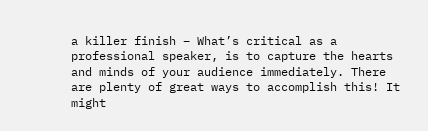a killer finish – What’s critical as a professional speaker, is to capture the hearts and minds of your audience immediately. There are plenty of great ways to accomplish this! It might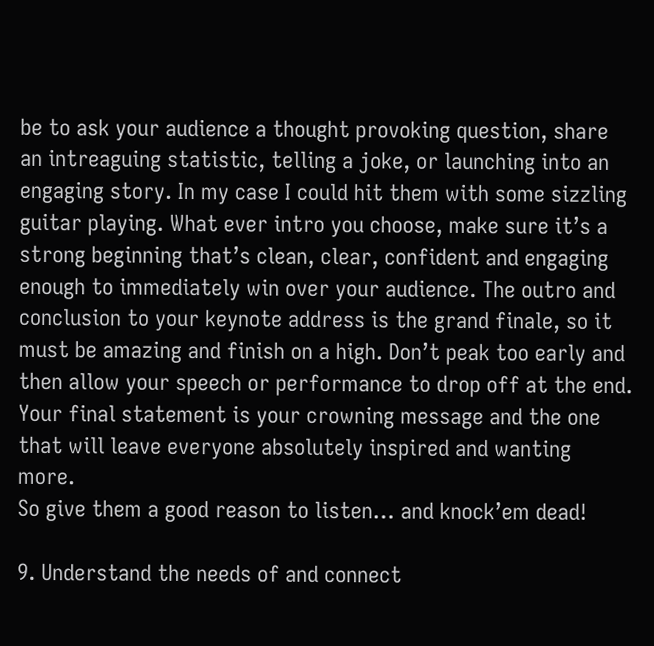be to ask your audience a thought provoking question, share an intreaguing statistic, telling a joke, or launching into an engaging story. In my case I could hit them with some sizzling guitar playing. What ever intro you choose, make sure it’s a strong beginning that’s clean, clear, confident and engaging enough to immediately win over your audience. The outro and conclusion to your keynote address is the grand finale, so it must be amazing and finish on a high. Don’t peak too early and then allow your speech or performance to drop off at the end. Your final statement is your crowning message and the one that will leave everyone absolutely inspired and wanting more.
So give them a good reason to listen… and knock’em dead!

9. Understand the needs of and connect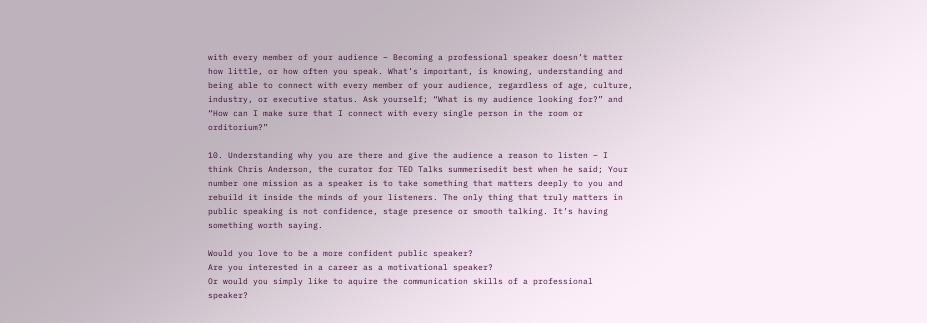with every member of your audience – Becoming a professional speaker doesn’t matter how little, or how often you speak. What’s important, is knowing, understanding and being able to connect with every member of your audience, regardless of age, culture, industry, or executive status. Ask yourself; “What is my audience looking for?” and “How can I make sure that I connect with every single person in the room or orditorium?”

10. Understanding why you are there and give the audience a reason to listen – I think Chris Anderson, the curator for TED Talks summerisedit best when he said; Your number one mission as a speaker is to take something that matters deeply to you and rebuild it inside the minds of your listeners. The only thing that truly matters in public speaking is not confidence, stage presence or smooth talking. It’s having something worth saying.

Would you love to be a more confident public speaker?
Are you interested in a career as a motivational speaker?
Or would you simply like to aquire the communication skills of a professional speaker?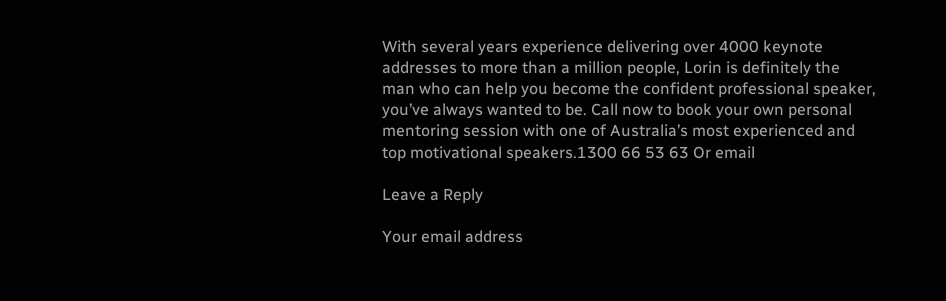With several years experience delivering over 4000 keynote addresses to more than a million people, Lorin is definitely the man who can help you become the confident professional speaker, you’ve always wanted to be. Call now to book your own personal mentoring session with one of Australia’s most experienced and top motivational speakers.1300 66 53 63 Or email

Leave a Reply

Your email address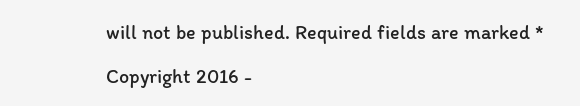will not be published. Required fields are marked *

Copyright 2016 -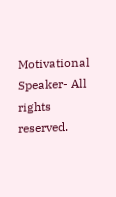Motivational Speaker- All rights reserved.